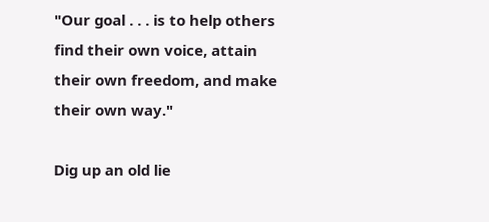"Our goal . . . is to help others find their own voice, attain their own freedom, and make their own way."

Dig up an old lie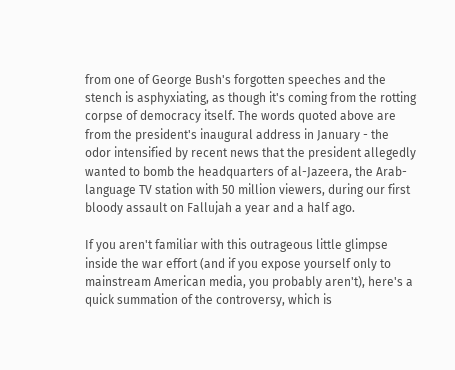from one of George Bush's forgotten speeches and the stench is asphyxiating, as though it's coming from the rotting corpse of democracy itself. The words quoted above are from the president's inaugural address in January - the odor intensified by recent news that the president allegedly wanted to bomb the headquarters of al-Jazeera, the Arab-language TV station with 50 million viewers, during our first bloody assault on Fallujah a year and a half ago.

If you aren't familiar with this outrageous little glimpse inside the war effort (and if you expose yourself only to mainstream American media, you probably aren't), here's a quick summation of the controversy, which is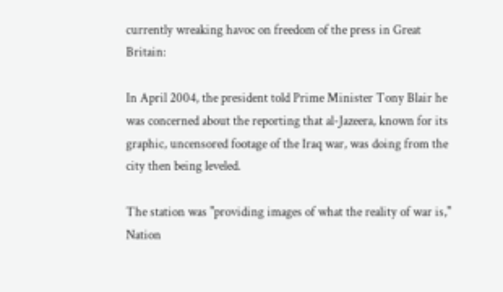currently wreaking havoc on freedom of the press in Great Britain:

In April 2004, the president told Prime Minister Tony Blair he was concerned about the reporting that al-Jazeera, known for its graphic, uncensored footage of the Iraq war, was doing from the city then being leveled.

The station was "providing images of what the reality of war is," Nation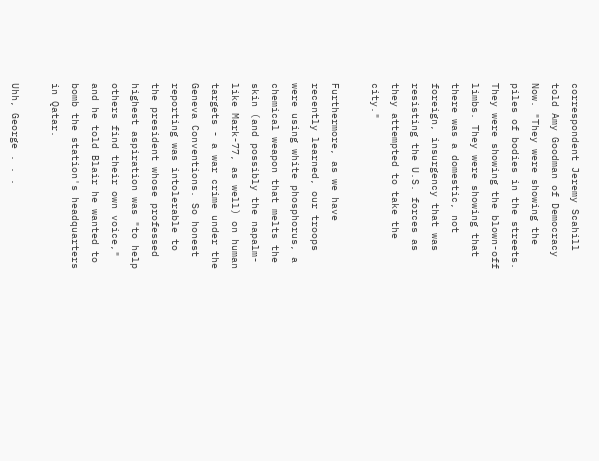correspondent Jeremy Scahill told Amy Goodman of Democracy Now. "They were showing the piles of bodies in the streets. They were showing the blown-off limbs. They were showing that there was a domestic, not foreign, insurgency that was resisting the U.S. forces as they attempted to take the city."

Furthermore, as we have recently learned, our troops were using white phosphorus, a chemical weapon that melts the skin (and possibly the napalm-like Mark-77, as well) on human targets - a war crime under the Geneva Conventions. So honest reporting was intolerable to the president whose professed highest aspiration was "to help others find their own voice," and he told Blair he wanted to bomb the station's headquarters in Qatar.

Uhh, George . . .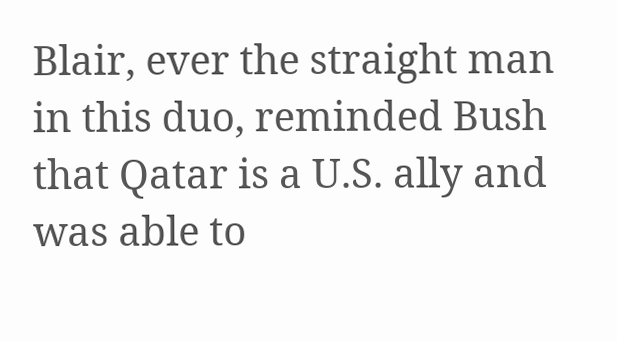Blair, ever the straight man in this duo, reminded Bush that Qatar is a U.S. ally and was able to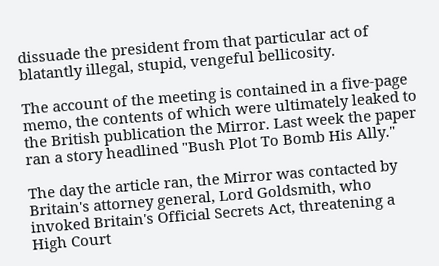dissuade the president from that particular act of blatantly illegal, stupid, vengeful bellicosity.

The account of the meeting is contained in a five-page memo, the contents of which were ultimately leaked to the British publication the Mirror. Last week the paper ran a story headlined "Bush Plot To Bomb His Ally."

The day the article ran, the Mirror was contacted by Britain's attorney general, Lord Goldsmith, who invoked Britain's Official Secrets Act, threatening a High Court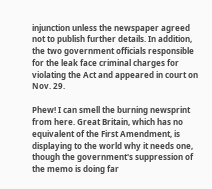injunction unless the newspaper agreed not to publish further details. In addition, the two government officials responsible for the leak face criminal charges for violating the Act and appeared in court on Nov. 29.

Phew! I can smell the burning newsprint from here. Great Britain, which has no equivalent of the First Amendment, is displaying to the world why it needs one, though the government's suppression of the memo is doing far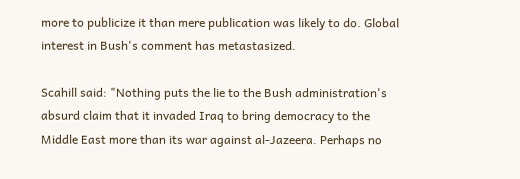more to publicize it than mere publication was likely to do. Global interest in Bush's comment has metastasized.

Scahill said: "Nothing puts the lie to the Bush administration's absurd claim that it invaded Iraq to bring democracy to the Middle East more than its war against al-Jazeera. Perhaps no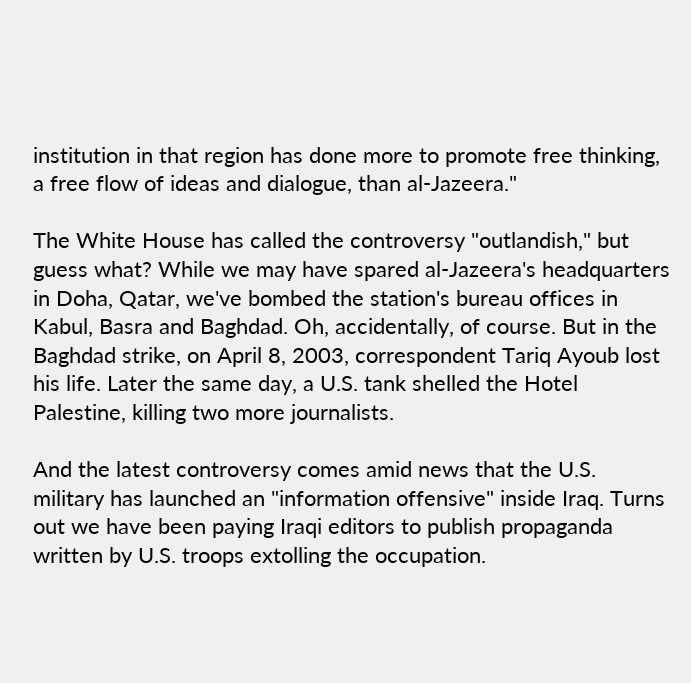institution in that region has done more to promote free thinking, a free flow of ideas and dialogue, than al-Jazeera."

The White House has called the controversy "outlandish," but guess what? While we may have spared al-Jazeera's headquarters in Doha, Qatar, we've bombed the station's bureau offices in Kabul, Basra and Baghdad. Oh, accidentally, of course. But in the Baghdad strike, on April 8, 2003, correspondent Tariq Ayoub lost his life. Later the same day, a U.S. tank shelled the Hotel Palestine, killing two more journalists.

And the latest controversy comes amid news that the U.S. military has launched an "information offensive" inside Iraq. Turns out we have been paying Iraqi editors to publish propaganda written by U.S. troops extolling the occupation.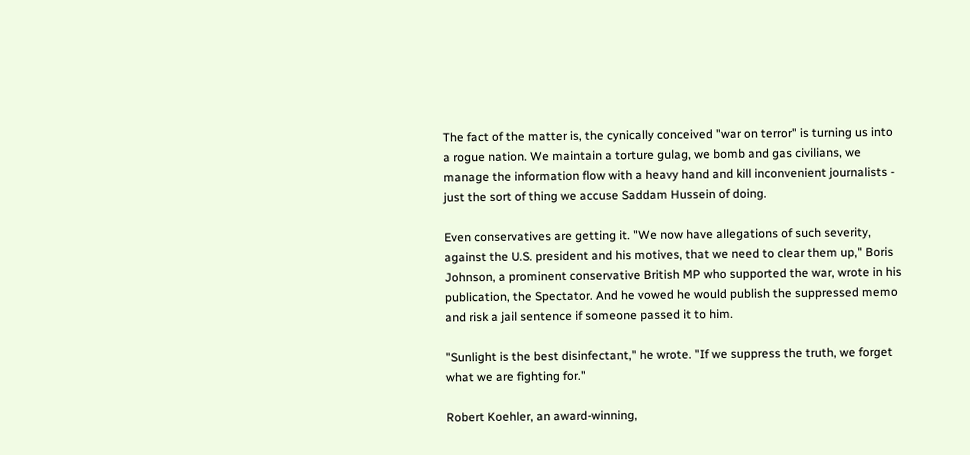The fact of the matter is, the cynically conceived "war on terror" is turning us into a rogue nation. We maintain a torture gulag, we bomb and gas civilians, we manage the information flow with a heavy hand and kill inconvenient journalists - just the sort of thing we accuse Saddam Hussein of doing.

Even conservatives are getting it. "We now have allegations of such severity, against the U.S. president and his motives, that we need to clear them up," Boris Johnson, a prominent conservative British MP who supported the war, wrote in his publication, the Spectator. And he vowed he would publish the suppressed memo and risk a jail sentence if someone passed it to him.

"Sunlight is the best disinfectant," he wrote. "If we suppress the truth, we forget what we are fighting for."

Robert Koehler, an award-winning,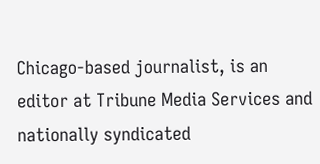Chicago-based journalist, is an editor at Tribune Media Services and nationally syndicated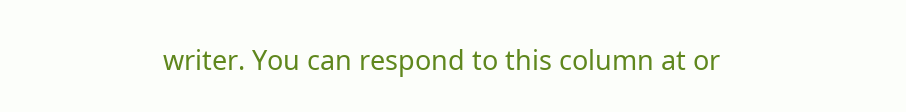writer. You can respond to this column at or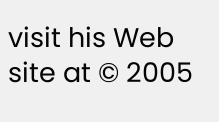visit his Web site at © 2005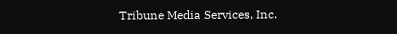Tribune Media Services, Inc.